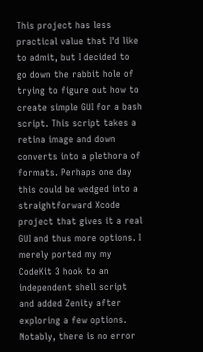This project has less practical value that I'd like to admit, but I decided to go down the rabbit hole of trying to figure out how to create simple GUI for a bash script. This script takes a retina image and down converts into a plethora of formats. Perhaps one day this could be wedged into a straightforward Xcode project that gives it a real GUI and thus more options. I merely ported my my CodeKit 3 hook to an independent shell script and added Zenity after exploring a few options. Notably, there is no error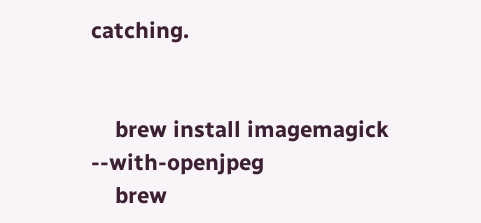catching.


    brew install imagemagick --with-openjpeg
    brew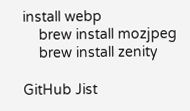install webp
    brew install mozjpeg
    brew install zenity

GitHub Jist